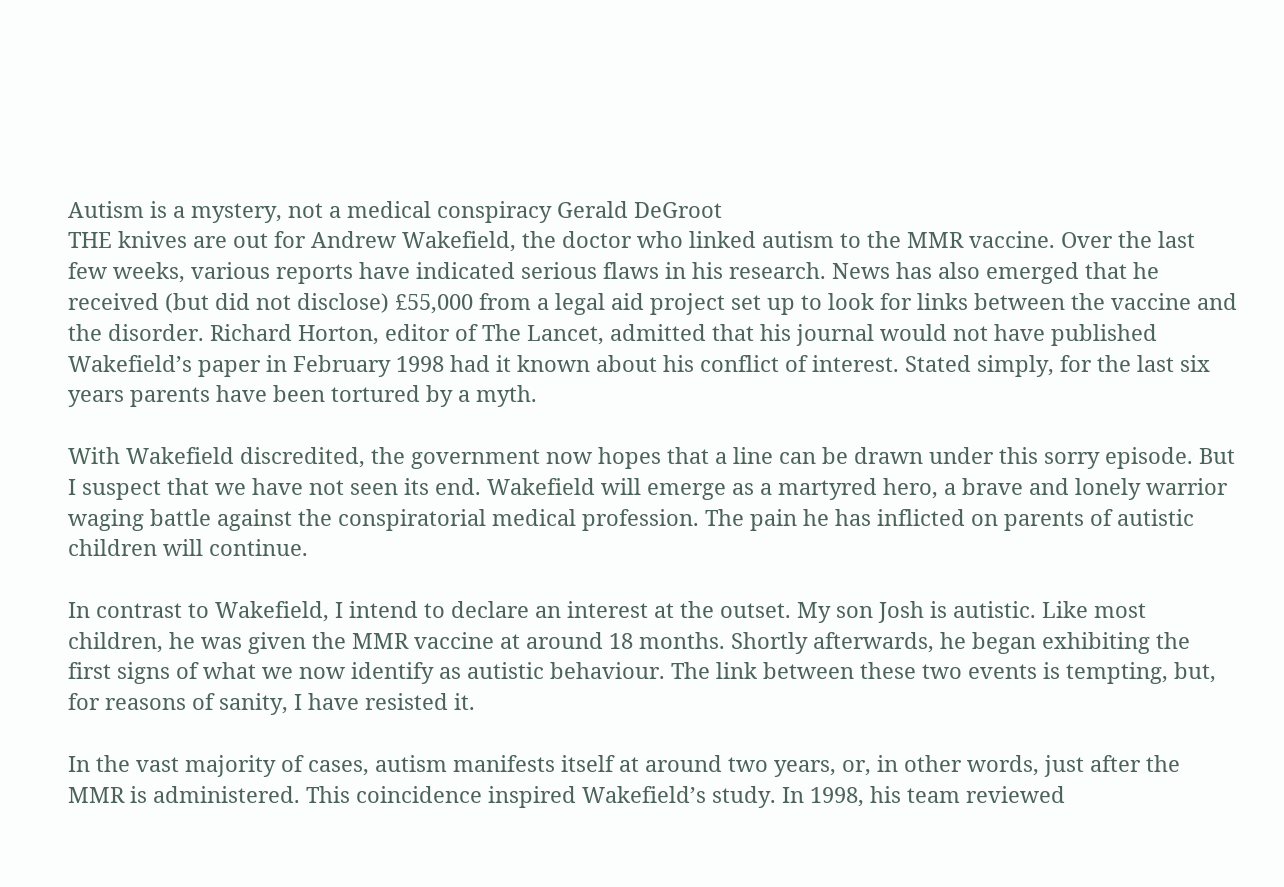Autism is a mystery, not a medical conspiracy Gerald DeGroot
THE knives are out for Andrew Wakefield, the doctor who linked autism to the MMR vaccine. Over the last few weeks, various reports have indicated serious flaws in his research. News has also emerged that he received (but did not disclose) £55,000 from a legal aid project set up to look for links between the vaccine and the disorder. Richard Horton, editor of The Lancet, admitted that his journal would not have published Wakefield’s paper in February 1998 had it known about his conflict of interest. Stated simply, for the last six years parents have been tortured by a myth.

With Wakefield discredited, the government now hopes that a line can be drawn under this sorry episode. But I suspect that we have not seen its end. Wakefield will emerge as a martyred hero, a brave and lonely warrior waging battle against the conspiratorial medical profession. The pain he has inflicted on parents of autistic children will continue.

In contrast to Wakefield, I intend to declare an interest at the outset. My son Josh is autistic. Like most children, he was given the MMR vaccine at around 18 months. Shortly afterwards, he began exhibiting the first signs of what we now identify as autistic behaviour. The link between these two events is tempting, but, for reasons of sanity, I have resisted it.

In the vast majority of cases, autism manifests itself at around two years, or, in other words, just after the MMR is administered. This coincidence inspired Wakefield’s study. In 1998, his team reviewed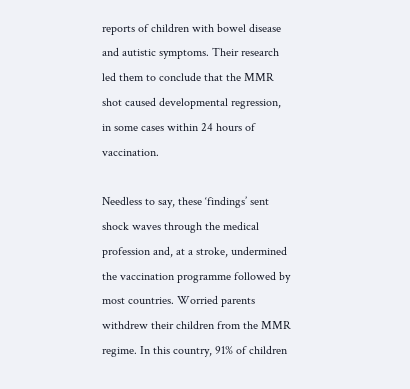reports of children with bowel disease and autistic symptoms. Their research led them to conclude that the MMR shot caused developmental regression, in some cases within 24 hours of vaccination.

Needless to say, these ‘findings’ sent shock waves through the medical profession and, at a stroke, undermined the vaccination programme followed by most countries. Worried parents withdrew their children from the MMR regime. In this country, 91% of children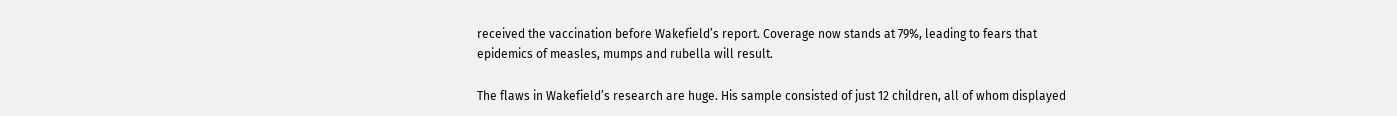received the vaccination before Wakefield’s report. Coverage now stands at 79%, leading to fears that epidemics of measles, mumps and rubella will result.

The flaws in Wakefield’s research are huge. His sample consisted of just 12 children, all of whom displayed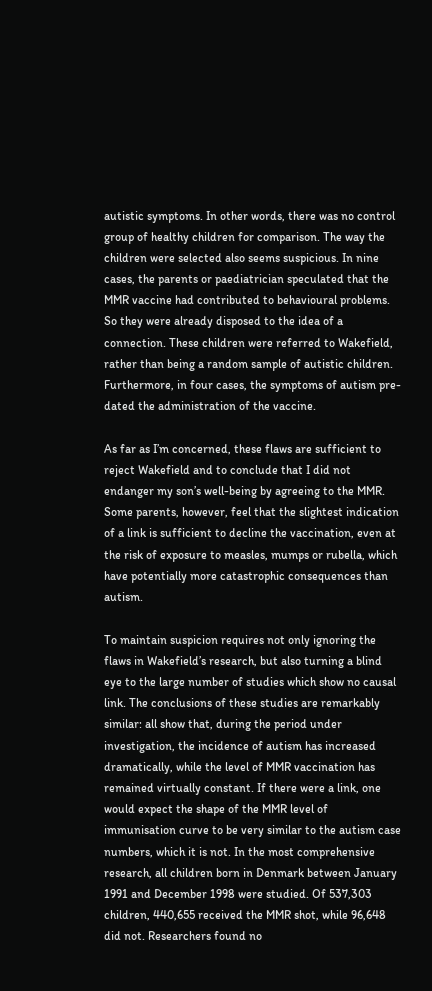autistic symptoms. In other words, there was no control group of healthy children for comparison. The way the children were selected also seems suspicious. In nine cases, the parents or paediatrician speculated that the MMR vaccine had contributed to behavioural problems. So they were already disposed to the idea of a connection. These children were referred to Wakefield, rather than being a random sample of autistic children. Furthermore, in four cases, the symptoms of autism pre-dated the administration of the vaccine.

As far as I’m concerned, these flaws are sufficient to reject Wakefield and to conclude that I did not endanger my son’s well-being by agreeing to the MMR. Some parents, however, feel that the slightest indication of a link is sufficient to decline the vaccination, even at the risk of exposure to measles, mumps or rubella, which have potentially more catastrophic consequences than autism.

To maintain suspicion requires not only ignoring the flaws in Wakefield’s research, but also turning a blind eye to the large number of studies which show no causal link. The conclusions of these studies are remarkably similar: all show that, during the period under investigation, the incidence of autism has increased dramatically, while the level of MMR vaccination has remained virtually constant. If there were a link, one would expect the shape of the MMR level of immunisation curve to be very similar to the autism case numbers, which it is not. In the most comprehensive research, all children born in Denmark between January 1991 and December 1998 were studied. Of 537,303 children, 440,655 received the MMR shot, while 96,648 did not. Researchers found no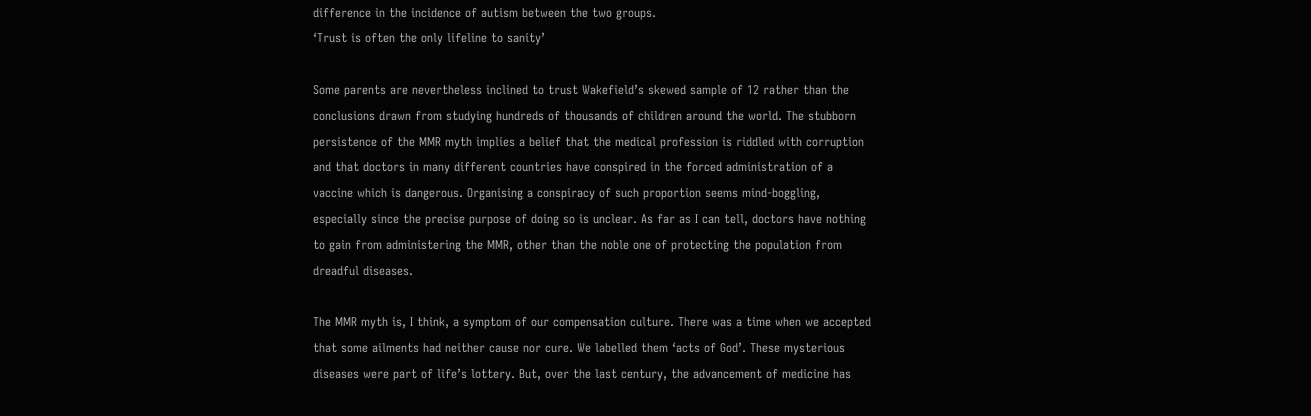difference in the incidence of autism between the two groups.
‘Trust is often the only lifeline to sanity’

Some parents are nevertheless inclined to trust Wakefield’s skewed sample of 12 rather than the conclusions drawn from studying hundreds of thousands of children around the world. The stubborn persistence of the MMR myth implies a belief that the medical profession is riddled with corruption and that doctors in many different countries have conspired in the forced administration of a vaccine which is dangerous. Organising a conspiracy of such proportion seems mind-boggling, especially since the precise purpose of doing so is unclear. As far as I can tell, doctors have nothing to gain from administering the MMR, other than the noble one of protecting the population from dreadful diseases.

The MMR myth is, I think, a symptom of our compensation culture. There was a time when we accepted that some ailments had neither cause nor cure. We labelled them ‘acts of God’. These mysterious diseases were part of life’s lottery. But, over the last century, the advancement of medicine has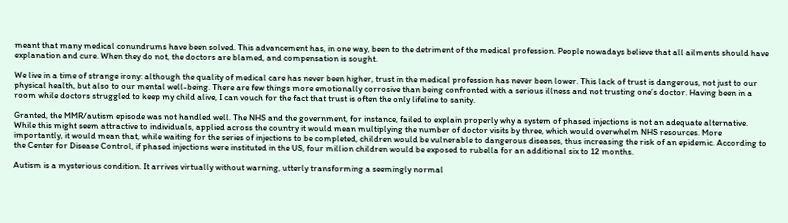meant that many medical conundrums have been solved. This advancement has, in one way, been to the detriment of the medical profession. People nowadays believe that all ailments should have explanation and cure. When they do not, the doctors are blamed, and compensation is sought.

We live in a time of strange irony: although the quality of medical care has never been higher, trust in the medical profession has never been lower. This lack of trust is dangerous, not just to our physical health, but also to our mental well-being. There are few things more emotionally corrosive than being confronted with a serious illness and not trusting one’s doctor. Having been in a room while doctors struggled to keep my child alive, I can vouch for the fact that trust is often the only lifeline to sanity.

Granted, the MMR/autism episode was not handled well. The NHS and the government, for instance, failed to explain properly why a system of phased injections is not an adequate alternative. While this might seem attractive to individuals, applied across the country it would mean multiplying the number of doctor visits by three, which would overwhelm NHS resources. More importantly, it would mean that, while waiting for the series of injections to be completed, children would be vulnerable to dangerous diseases, thus increasing the risk of an epidemic. According to the Center for Disease Control, if phased injections were instituted in the US, four million children would be exposed to rubella for an additional six to 12 months.

Autism is a mysterious condition. It arrives virtually without warning, utterly transforming a seemingly normal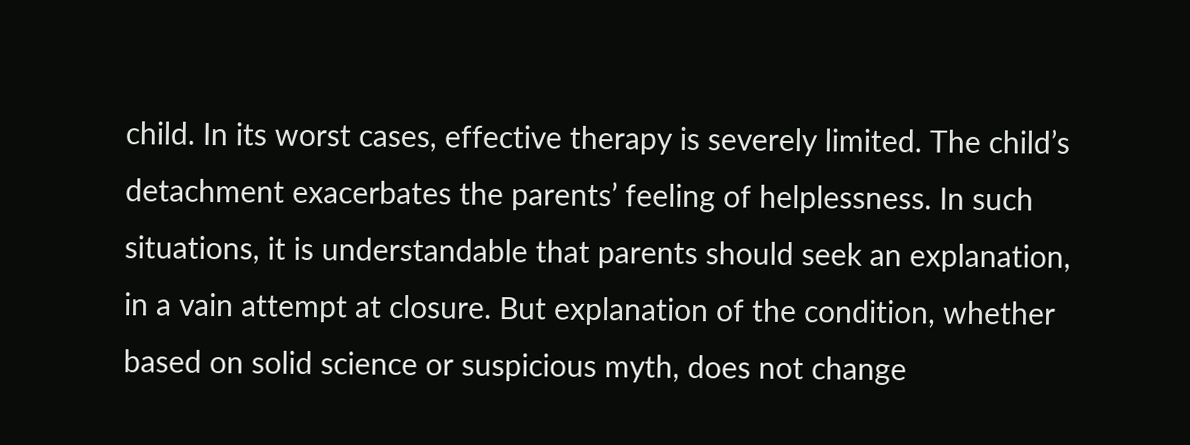child. In its worst cases, effective therapy is severely limited. The child’s detachment exacerbates the parents’ feeling of helplessness. In such situations, it is understandable that parents should seek an explanation, in a vain attempt at closure. But explanation of the condition, whether based on solid science or suspicious myth, does not change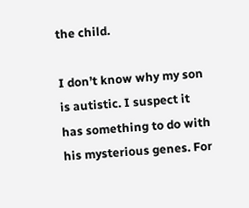the child.

I don’t know why my son is autistic. I suspect it has something to do with his mysterious genes. For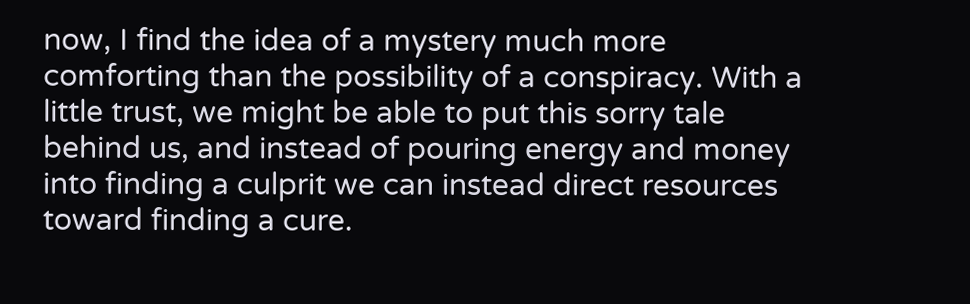now, I find the idea of a mystery much more comforting than the possibility of a conspiracy. With a little trust, we might be able to put this sorry tale behind us, and instead of pouring energy and money into finding a culprit we can instead direct resources toward finding a cure.